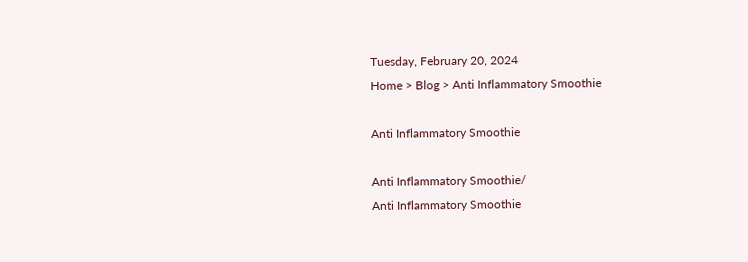Tuesday, February 20, 2024
Home > Blog > Anti Inflammatory Smoothie

Anti Inflammatory Smoothie

Anti Inflammatory Smoothie/
Anti Inflammatory Smoothie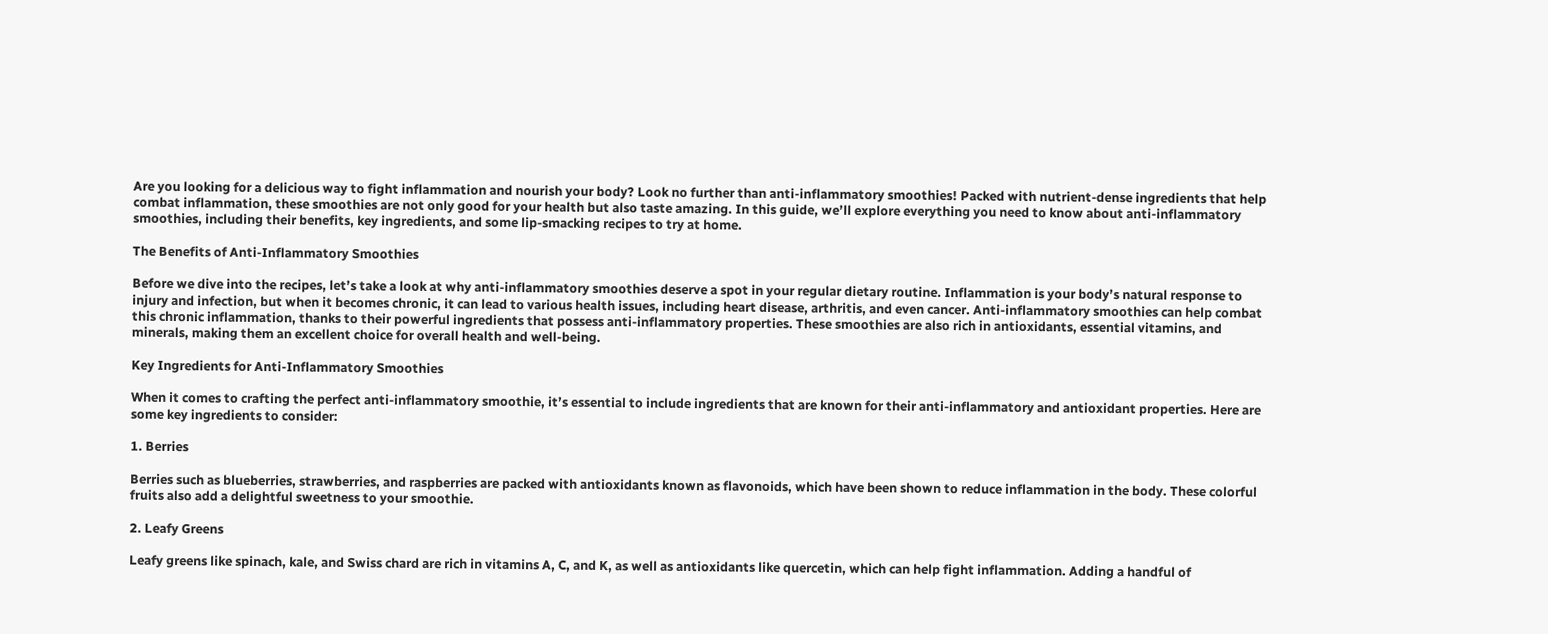Are you looking for a delicious way to fight inflammation and nourish your body? Look no further than anti-inflammatory smoothies! Packed with nutrient-dense ingredients that help combat inflammation, these smoothies are not only good for your health but also taste amazing. In this guide, we’ll explore everything you need to know about anti-inflammatory smoothies, including their benefits, key ingredients, and some lip-smacking recipes to try at home.

The Benefits of Anti-Inflammatory Smoothies

Before we dive into the recipes, let’s take a look at why anti-inflammatory smoothies deserve a spot in your regular dietary routine. Inflammation is your body’s natural response to injury and infection, but when it becomes chronic, it can lead to various health issues, including heart disease, arthritis, and even cancer. Anti-inflammatory smoothies can help combat this chronic inflammation, thanks to their powerful ingredients that possess anti-inflammatory properties. These smoothies are also rich in antioxidants, essential vitamins, and minerals, making them an excellent choice for overall health and well-being.

Key Ingredients for Anti-Inflammatory Smoothies

When it comes to crafting the perfect anti-inflammatory smoothie, it’s essential to include ingredients that are known for their anti-inflammatory and antioxidant properties. Here are some key ingredients to consider:

1. Berries

Berries such as blueberries, strawberries, and raspberries are packed with antioxidants known as flavonoids, which have been shown to reduce inflammation in the body. These colorful fruits also add a delightful sweetness to your smoothie.

2. Leafy Greens

Leafy greens like spinach, kale, and Swiss chard are rich in vitamins A, C, and K, as well as antioxidants like quercetin, which can help fight inflammation. Adding a handful of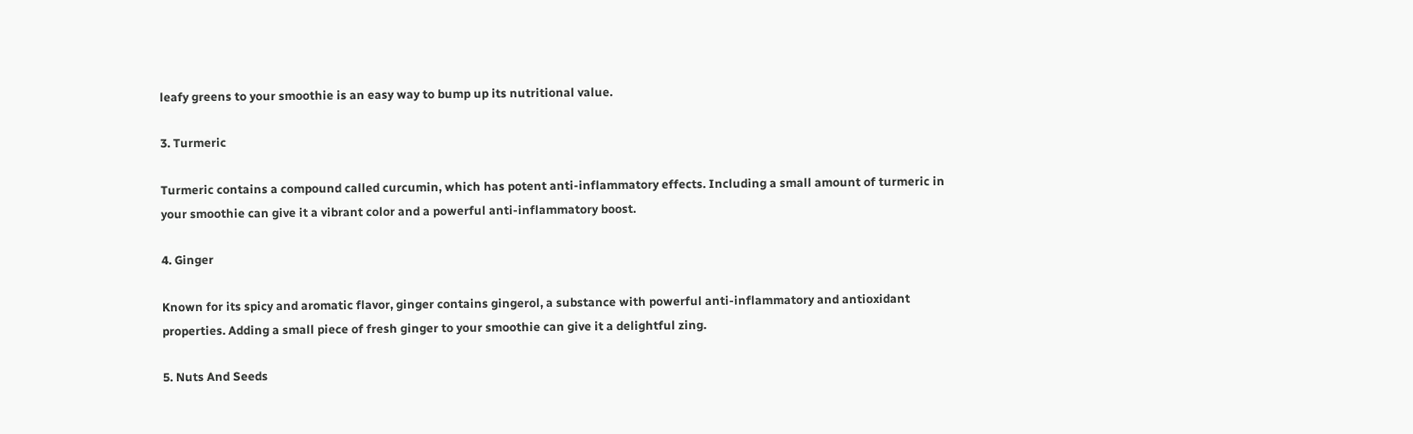leafy greens to your smoothie is an easy way to bump up its nutritional value.

3. Turmeric

Turmeric contains a compound called curcumin, which has potent anti-inflammatory effects. Including a small amount of turmeric in your smoothie can give it a vibrant color and a powerful anti-inflammatory boost.

4. Ginger

Known for its spicy and aromatic flavor, ginger contains gingerol, a substance with powerful anti-inflammatory and antioxidant properties. Adding a small piece of fresh ginger to your smoothie can give it a delightful zing.

5. Nuts And Seeds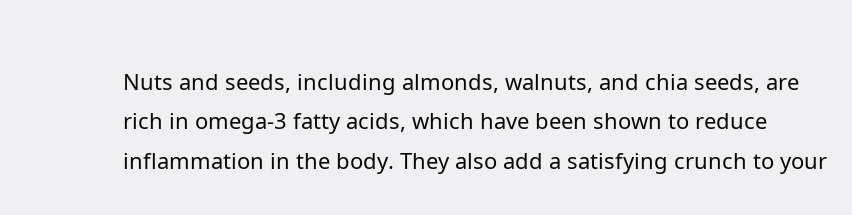Nuts and seeds, including almonds, walnuts, and chia seeds, are rich in omega-3 fatty acids, which have been shown to reduce inflammation in the body. They also add a satisfying crunch to your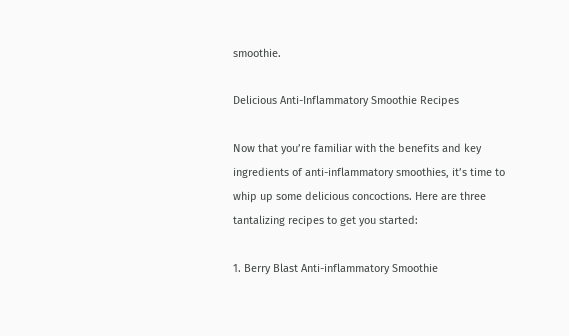smoothie.

Delicious Anti-Inflammatory Smoothie Recipes

Now that you’re familiar with the benefits and key ingredients of anti-inflammatory smoothies, it’s time to whip up some delicious concoctions. Here are three tantalizing recipes to get you started:

1. Berry Blast Anti-inflammatory Smoothie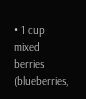• 1 cup mixed berries (blueberries,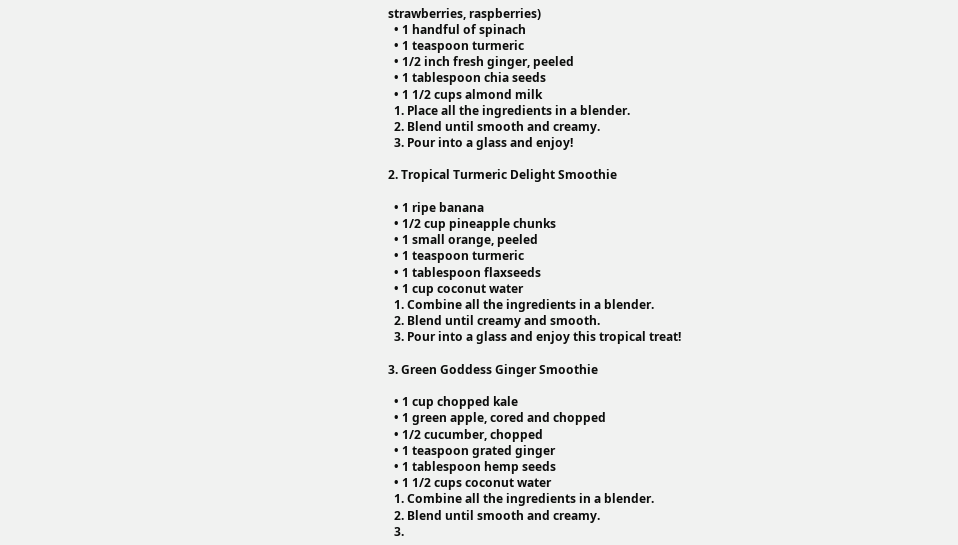strawberries, raspberries)
  • 1 handful of spinach
  • 1 teaspoon turmeric
  • 1/2 inch fresh ginger, peeled
  • 1 tablespoon chia seeds
  • 1 1/2 cups almond milk
  1. Place all the ingredients in a blender.
  2. Blend until smooth and creamy.
  3. Pour into a glass and enjoy!

2. Tropical Turmeric Delight Smoothie

  • 1 ripe banana
  • 1/2 cup pineapple chunks
  • 1 small orange, peeled
  • 1 teaspoon turmeric
  • 1 tablespoon flaxseeds
  • 1 cup coconut water
  1. Combine all the ingredients in a blender.
  2. Blend until creamy and smooth.
  3. Pour into a glass and enjoy this tropical treat!

3. Green Goddess Ginger Smoothie

  • 1 cup chopped kale
  • 1 green apple, cored and chopped
  • 1/2 cucumber, chopped
  • 1 teaspoon grated ginger
  • 1 tablespoon hemp seeds
  • 1 1/2 cups coconut water
  1. Combine all the ingredients in a blender.
  2. Blend until smooth and creamy.
  3.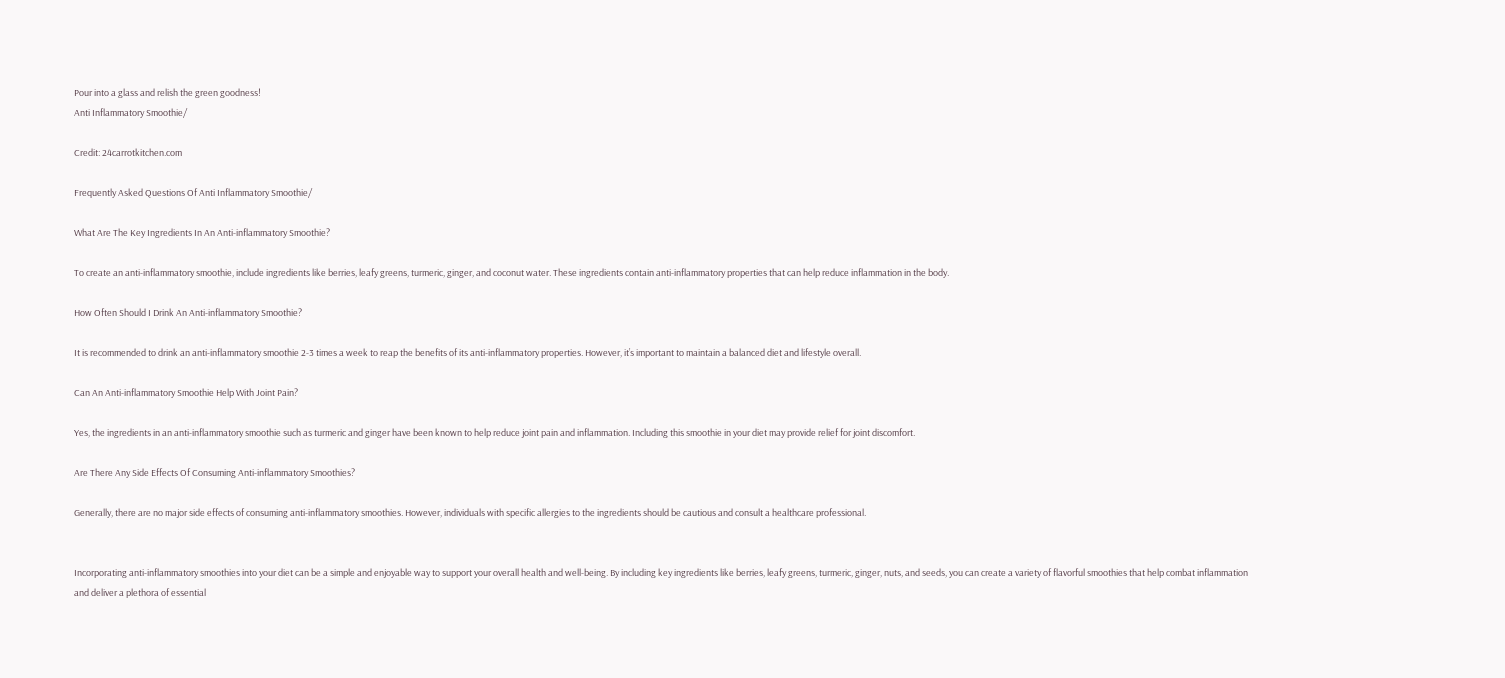Pour into a glass and relish the green goodness!
Anti Inflammatory Smoothie/

Credit: 24carrotkitchen.com

Frequently Asked Questions Of Anti Inflammatory Smoothie/

What Are The Key Ingredients In An Anti-inflammatory Smoothie?

To create an anti-inflammatory smoothie, include ingredients like berries, leafy greens, turmeric, ginger, and coconut water. These ingredients contain anti-inflammatory properties that can help reduce inflammation in the body.

How Often Should I Drink An Anti-inflammatory Smoothie?

It is recommended to drink an anti-inflammatory smoothie 2-3 times a week to reap the benefits of its anti-inflammatory properties. However, it’s important to maintain a balanced diet and lifestyle overall.

Can An Anti-inflammatory Smoothie Help With Joint Pain?

Yes, the ingredients in an anti-inflammatory smoothie such as turmeric and ginger have been known to help reduce joint pain and inflammation. Including this smoothie in your diet may provide relief for joint discomfort.

Are There Any Side Effects Of Consuming Anti-inflammatory Smoothies?

Generally, there are no major side effects of consuming anti-inflammatory smoothies. However, individuals with specific allergies to the ingredients should be cautious and consult a healthcare professional.


Incorporating anti-inflammatory smoothies into your diet can be a simple and enjoyable way to support your overall health and well-being. By including key ingredients like berries, leafy greens, turmeric, ginger, nuts, and seeds, you can create a variety of flavorful smoothies that help combat inflammation and deliver a plethora of essential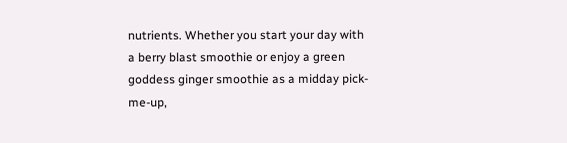nutrients. Whether you start your day with a berry blast smoothie or enjoy a green goddess ginger smoothie as a midday pick-me-up,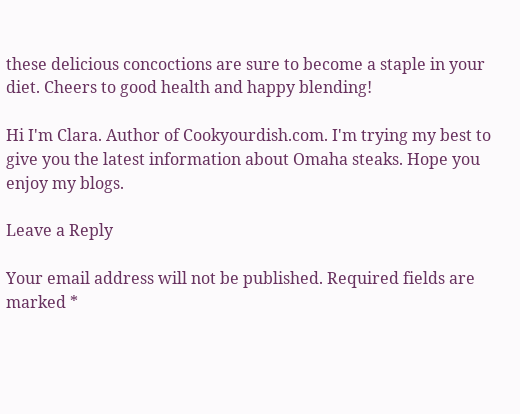these delicious concoctions are sure to become a staple in your diet. Cheers to good health and happy blending!

Hi I'm Clara. Author of Cookyourdish.com. I'm trying my best to give you the latest information about Omaha steaks. Hope you enjoy my blogs.

Leave a Reply

Your email address will not be published. Required fields are marked *